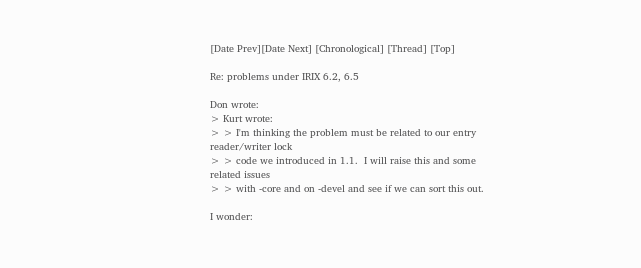[Date Prev][Date Next] [Chronological] [Thread] [Top]

Re: problems under IRIX 6.2, 6.5

Don wrote:
> Kurt wrote:
> > I'm thinking the problem must be related to our entry reader/writer lock
> > code we introduced in 1.1.  I will raise this and some related issues
> > with -core and on -devel and see if we can sort this out.

I wonder: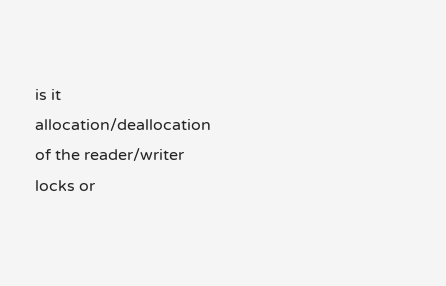is it allocation/deallocation of the reader/writer locks or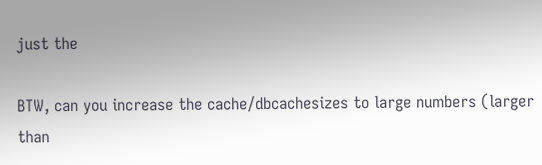just the

BTW, can you increase the cache/dbcachesizes to large numbers (larger than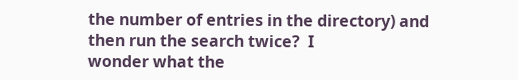the number of entries in the directory) and then run the search twice?  I
wonder what the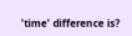'time' difference is?